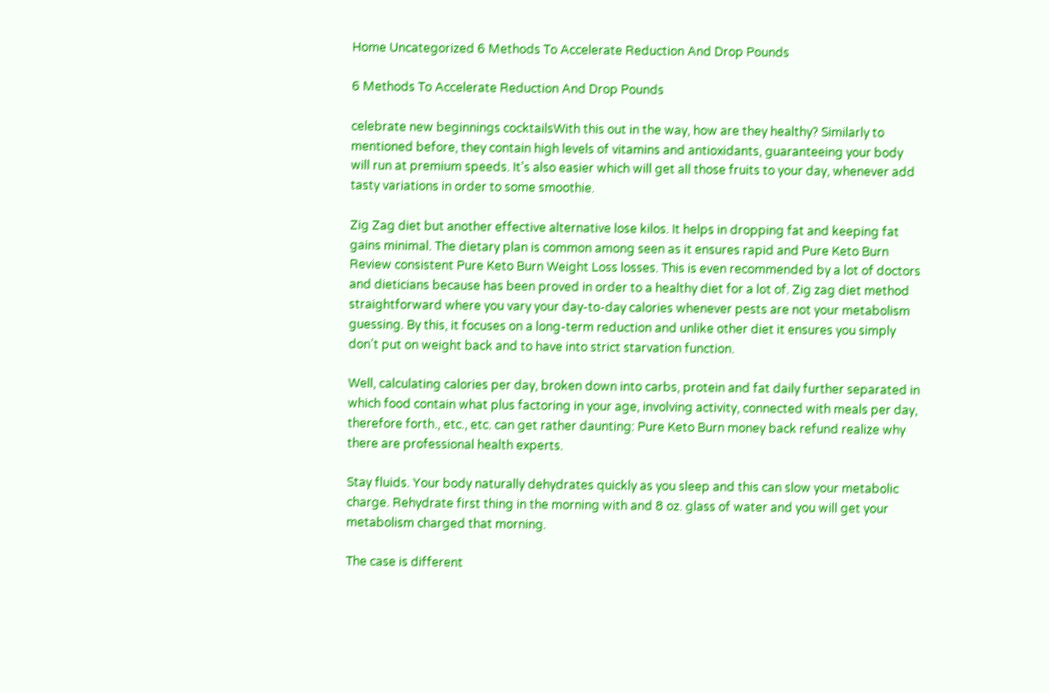Home Uncategorized 6 Methods To Accelerate Reduction And Drop Pounds

6 Methods To Accelerate Reduction And Drop Pounds

celebrate new beginnings cocktailsWith this out in the way, how are they healthy? Similarly to mentioned before, they contain high levels of vitamins and antioxidants, guaranteeing your body will run at premium speeds. It’s also easier which will get all those fruits to your day, whenever add tasty variations in order to some smoothie.

Zig Zag diet but another effective alternative lose kilos. It helps in dropping fat and keeping fat gains minimal. The dietary plan is common among seen as it ensures rapid and Pure Keto Burn Review consistent Pure Keto Burn Weight Loss losses. This is even recommended by a lot of doctors and dieticians because has been proved in order to a healthy diet for a lot of. Zig zag diet method straightforward where you vary your day-to-day calories whenever pests are not your metabolism guessing. By this, it focuses on a long-term reduction and unlike other diet it ensures you simply don’t put on weight back and to have into strict starvation function.

Well, calculating calories per day, broken down into carbs, protein and fat daily further separated in which food contain what plus factoring in your age, involving activity, connected with meals per day, therefore forth., etc., etc. can get rather daunting: Pure Keto Burn money back refund realize why there are professional health experts.

Stay fluids. Your body naturally dehydrates quickly as you sleep and this can slow your metabolic charge. Rehydrate first thing in the morning with and 8 oz. glass of water and you will get your metabolism charged that morning.

The case is different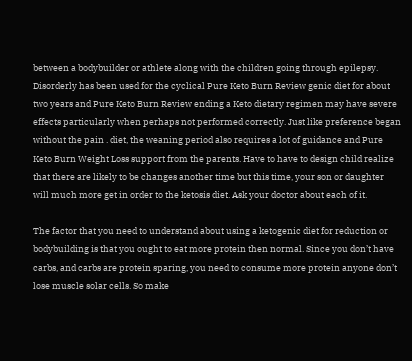between a bodybuilder or athlete along with the children going through epilepsy. Disorderly has been used for the cyclical Pure Keto Burn Review genic diet for about two years and Pure Keto Burn Review ending a Keto dietary regimen may have severe effects particularly when perhaps not performed correctly. Just like preference began without the pain . diet, the weaning period also requires a lot of guidance and Pure Keto Burn Weight Loss support from the parents. Have to have to design child realize that there are likely to be changes another time but this time, your son or daughter will much more get in order to the ketosis diet. Ask your doctor about each of it.

The factor that you need to understand about using a ketogenic diet for reduction or bodybuilding is that you ought to eat more protein then normal. Since you don’t have carbs, and carbs are protein sparing, you need to consume more protein anyone don’t lose muscle solar cells. So make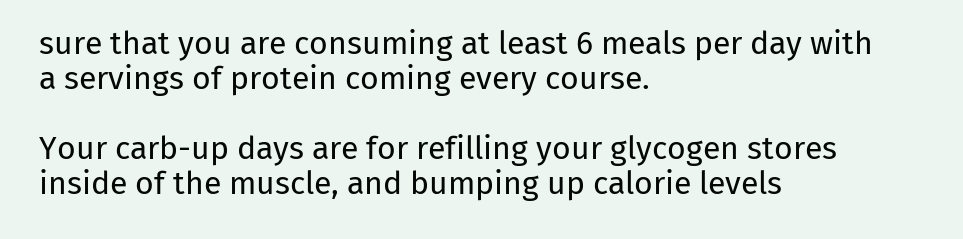sure that you are consuming at least 6 meals per day with a servings of protein coming every course.

Your carb-up days are for refilling your glycogen stores inside of the muscle, and bumping up calorie levels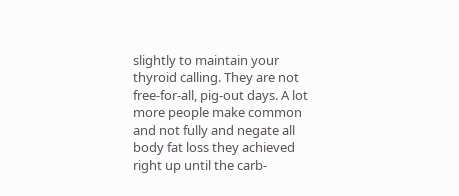slightly to maintain your thyroid calling. They are not free-for-all, pig-out days. A lot more people make common and not fully and negate all body fat loss they achieved right up until the carb-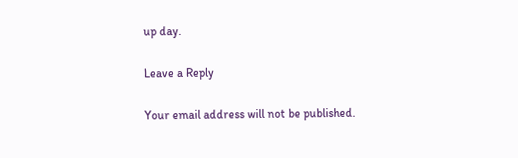up day.

Leave a Reply

Your email address will not be published.